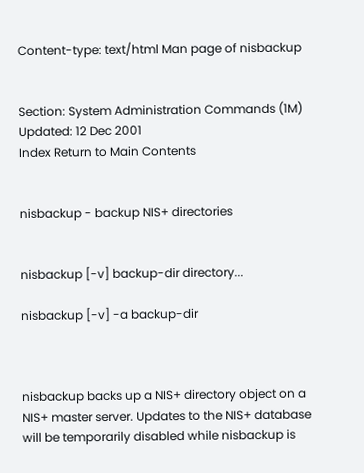Content-type: text/html Man page of nisbackup


Section: System Administration Commands (1M)
Updated: 12 Dec 2001
Index Return to Main Contents


nisbackup - backup NIS+ directories


nisbackup [-v] backup-dir directory...

nisbackup [-v] -a backup-dir



nisbackup backs up a NIS+ directory object on a NIS+ master server. Updates to the NIS+ database will be temporarily disabled while nisbackup is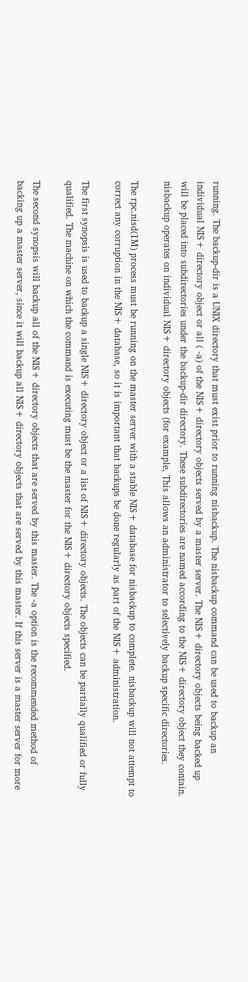running. The backup-dir is a UNIX directory that must exist prior to running nisbackup. The nisbackup command can be used to backup an individual NIS+ directory object or all ( -a) of the NIS+ directory objects served by a master server. The NIS+ directory objects being backed up will be placed into subdirectories under the backup-dir directory. These subdirectories are named according to the NIS+ directory object they contain. nisbackup operates on individual NIS+ directory objects (for example, This allows an administrator to selectively backup specific directories.

The rpc.nisd(1M) process must be running on the master server with a stable NIS+ database for nisbackup to complete. nisbackup will not attempt to correct any corruption in the NIS+ database, so it is important that backups be done regularly as part of the NIS+ administration.

The first synopsis is used to backup a single NIS+ directory object or a list of NIS+ directory objects. The objects can be partially qualified or fully qualified. The machine on which the command is executing must be the master for the NIS+ directory objects specified.

The second synopsis will backup all of the NIS+ directory objects that are served by this master. The -a option is the recommended method of backing up a master server, since it will backup all NIS+ directory objects that are served by this master. If this server is a master server for more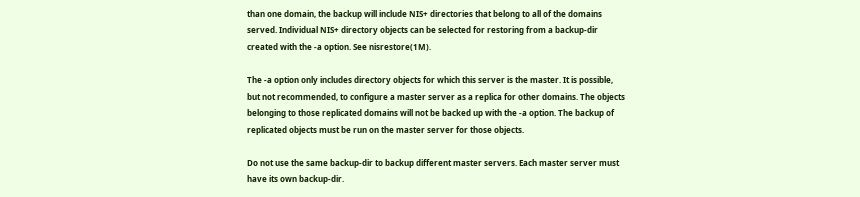than one domain, the backup will include NIS+ directories that belong to all of the domains served. Individual NIS+ directory objects can be selected for restoring from a backup-dir created with the -a option. See nisrestore(1M).

The -a option only includes directory objects for which this server is the master. It is possible, but not recommended, to configure a master server as a replica for other domains. The objects belonging to those replicated domains will not be backed up with the -a option. The backup of replicated objects must be run on the master server for those objects.

Do not use the same backup-dir to backup different master servers. Each master server must have its own backup-dir.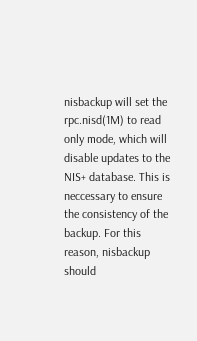nisbackup will set the rpc.nisd(1M) to read only mode, which will disable updates to the NIS+ database. This is neccessary to ensure the consistency of the backup. For this reason, nisbackup should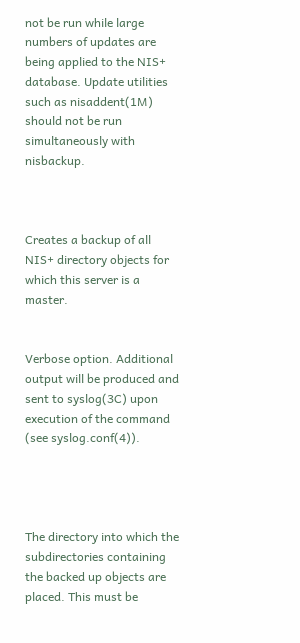not be run while large numbers of updates are being applied to the NIS+ database. Update utilities such as nisaddent(1M) should not be run simultaneously with nisbackup.



Creates a backup of all NIS+ directory objects for which this server is a master.


Verbose option. Additional output will be produced and sent to syslog(3C) upon execution of the command (see syslog.conf(4)).




The directory into which the subdirectories containing the backed up objects are placed. This must be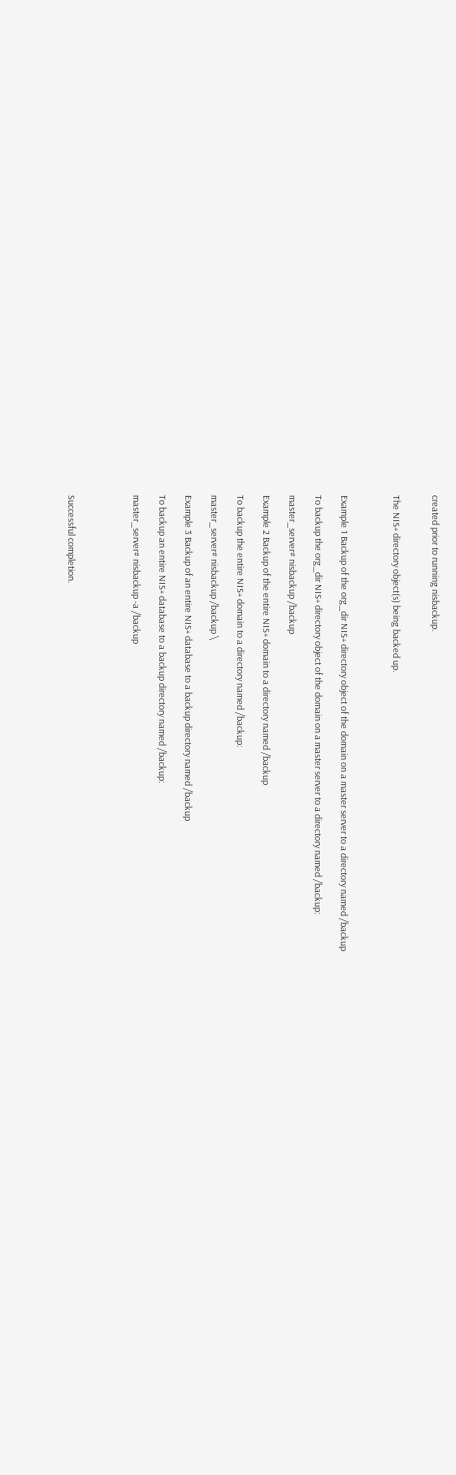created prior to running nisbackup.


The NIS+ directory object(s) being backed up.



Example 1 Backup of the org_dir NIS+ directory object of the domain on a master server to a directory named /backup

To backup the org_dir NIS+ directory object of the domain on a master server to a directory named /backup:

master_server# nisbackup /backup

Example 2 Backup of the entire NIS+ domain to a directory named /backup

To backup the entire NIS+ domain to a directory named /backup:

master_server# nisbackup /backup \

Example 3 Backup of an entire NIS+ database to a backup directory named /backup

To backup an entire NIS+ database to a backup directory named /backup:

master_server# nisbackup -a /backup




Successful completion.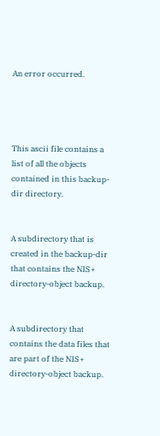An error occurred.




This ascii file contains a list of all the objects contained in this backup-dir directory.


A subdirectory that is created in the backup-dir that contains the NIS+ directory-object backup.


A subdirectory that contains the data files that are part of the NIS+ directory-object backup.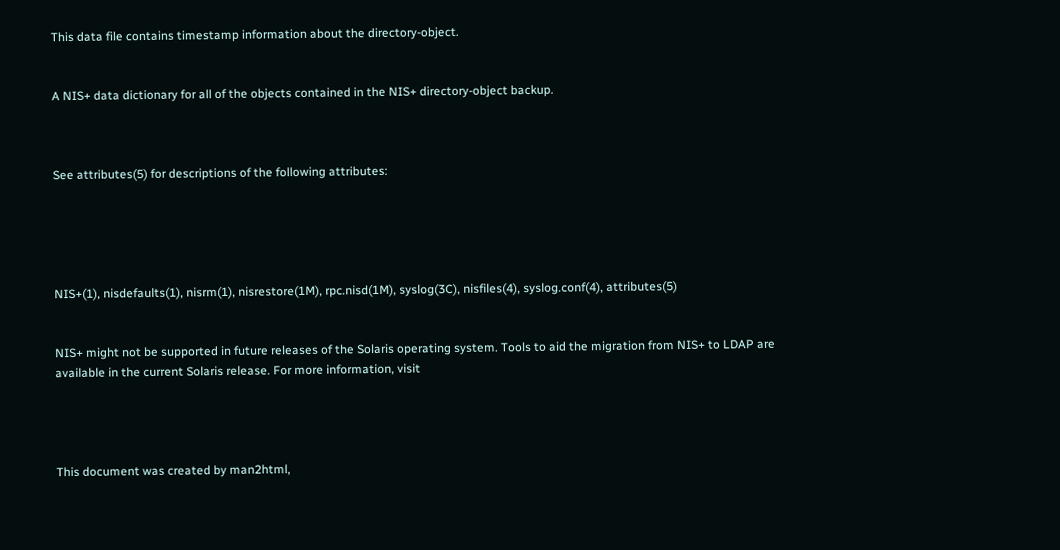This data file contains timestamp information about the directory-object.


A NIS+ data dictionary for all of the objects contained in the NIS+ directory-object backup.



See attributes(5) for descriptions of the following attributes:





NIS+(1), nisdefaults(1), nisrm(1), nisrestore(1M), rpc.nisd(1M), syslog(3C), nisfiles(4), syslog.conf(4), attributes(5)


NIS+ might not be supported in future releases of the Solaris operating system. Tools to aid the migration from NIS+ to LDAP are available in the current Solaris release. For more information, visit




This document was created by man2html,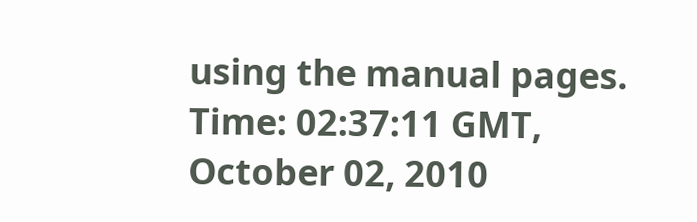using the manual pages.
Time: 02:37:11 GMT, October 02, 2010